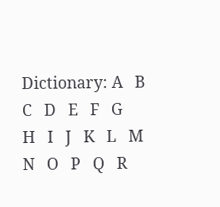Dictionary: A   B   C   D   E   F   G   H   I   J   K   L   M   N   O   P   Q   R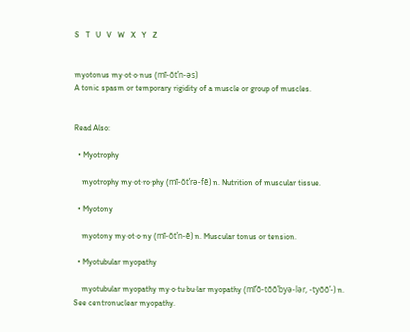S   T   U   V   W   X   Y   Z


myotonus my·ot·o·nus (mī-ŏt’n-əs)
A tonic spasm or temporary rigidity of a muscle or group of muscles.


Read Also:

  • Myotrophy

    myotrophy my·ot·ro·phy (mī-ŏt’rə-fē) n. Nutrition of muscular tissue.

  • Myotony

    myotony my·ot·o·ny (mī-ŏt’n-ē) n. Muscular tonus or tension.

  • Myotubular myopathy

    myotubular myopathy my·o·tu·bu·lar myopathy (mī’ō-tōō’byə-lər, -tyōō’-) n. See centronuclear myopathy.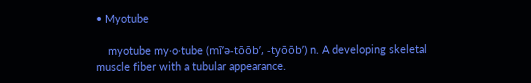• Myotube

    myotube my·o·tube (mī’ə-tōōb’, -tyōōb’) n. A developing skeletal muscle fiber with a tubular appearance.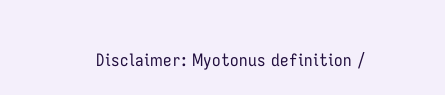Disclaimer: Myotonus definition /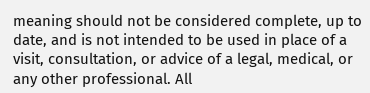meaning should not be considered complete, up to date, and is not intended to be used in place of a visit, consultation, or advice of a legal, medical, or any other professional. All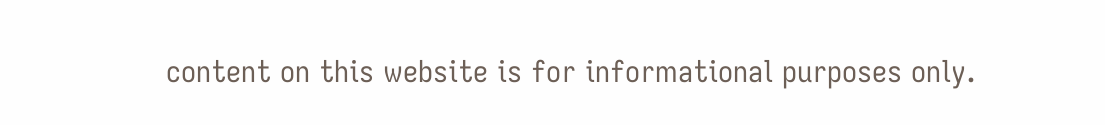content on this website is for informational purposes only.